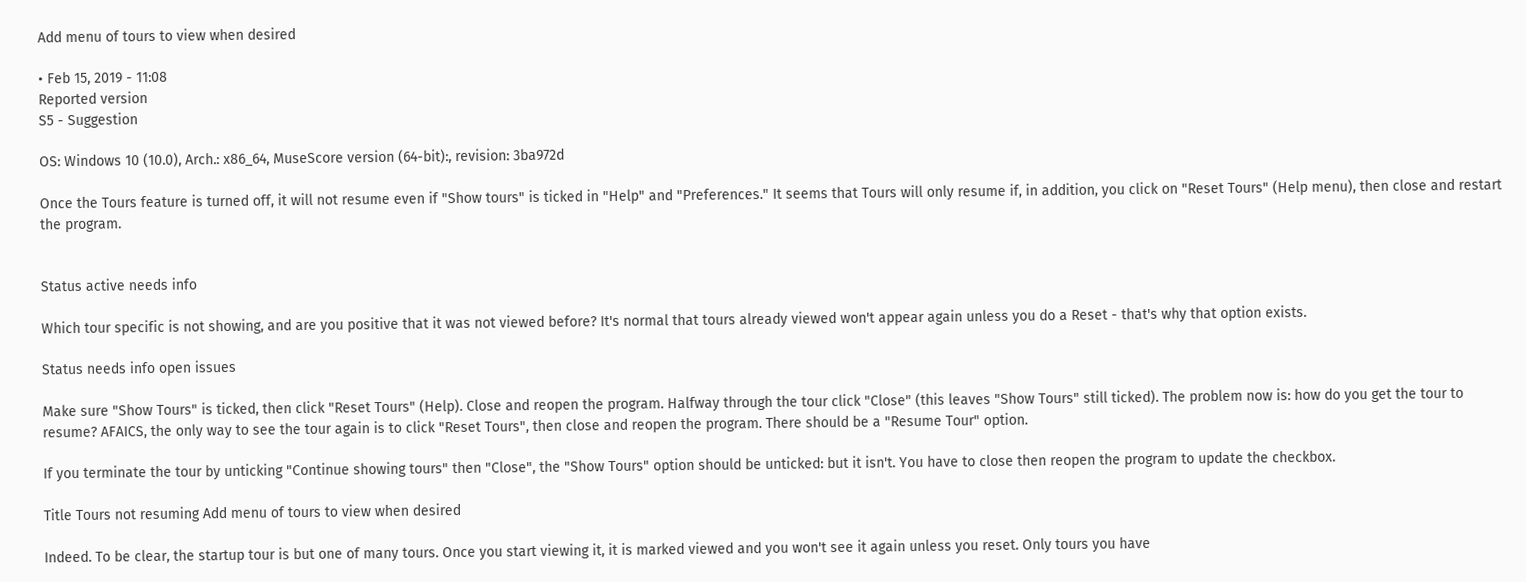Add menu of tours to view when desired

• Feb 15, 2019 - 11:08
Reported version
S5 - Suggestion

OS: Windows 10 (10.0), Arch.: x86_64, MuseScore version (64-bit):, revision: 3ba972d

Once the Tours feature is turned off, it will not resume even if "Show tours" is ticked in "Help" and "Preferences." It seems that Tours will only resume if, in addition, you click on "Reset Tours" (Help menu), then close and restart the program.


Status active needs info

Which tour specific is not showing, and are you positive that it was not viewed before? It's normal that tours already viewed won't appear again unless you do a Reset - that's why that option exists.

Status needs info open issues

Make sure "Show Tours" is ticked, then click "Reset Tours" (Help). Close and reopen the program. Halfway through the tour click "Close" (this leaves "Show Tours" still ticked). The problem now is: how do you get the tour to resume? AFAICS, the only way to see the tour again is to click "Reset Tours", then close and reopen the program. There should be a "Resume Tour" option.

If you terminate the tour by unticking "Continue showing tours" then "Close", the "Show Tours" option should be unticked: but it isn't. You have to close then reopen the program to update the checkbox.

Title Tours not resuming Add menu of tours to view when desired

Indeed. To be clear, the startup tour is but one of many tours. Once you start viewing it, it is marked viewed and you won't see it again unless you reset. Only tours you have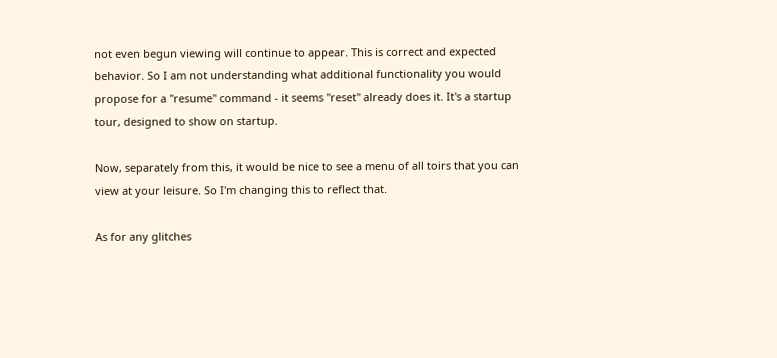not even begun viewing will continue to appear. This is correct and expected behavior. So I am not understanding what additional functionality you would propose for a "resume" command - it seems "reset" already does it. It's a startup tour, designed to show on startup.

Now, separately from this, it would be nice to see a menu of all toirs that you can view at your leisure. So I'm changing this to reflect that.

As for any glitches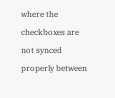where the checkboxes are not synced properly between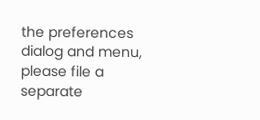the preferences dialog and menu, please file a separate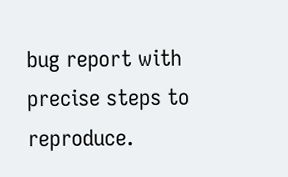bug report with precise steps to reproduce.